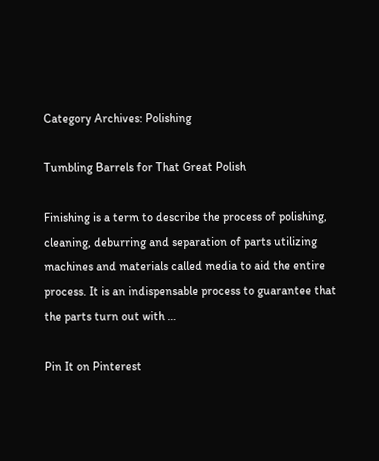Category Archives: Polishing

Tumbling Barrels for That Great Polish

Finishing is a term to describe the process of polishing, cleaning, deburring and separation of parts utilizing machines and materials called media to aid the entire process. It is an indispensable process to guarantee that the parts turn out with …

Pin It on Pinterest